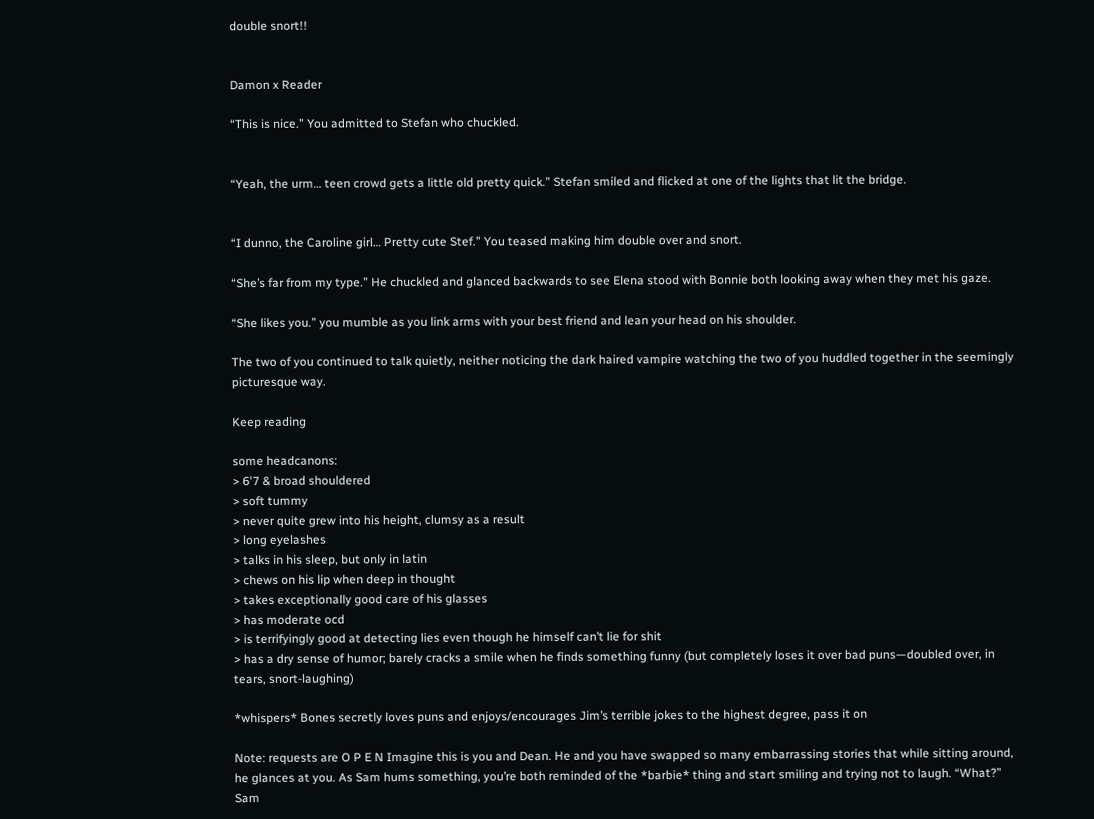double snort!!


Damon x Reader

“This is nice.” You admitted to Stefan who chuckled.


“Yeah, the urm… teen crowd gets a little old pretty quick.” Stefan smiled and flicked at one of the lights that lit the bridge.


“I dunno, the Caroline girl… Pretty cute Stef.” You teased making him double over and snort.

“She’s far from my type.” He chuckled and glanced backwards to see Elena stood with Bonnie both looking away when they met his gaze.

“She likes you.” you mumble as you link arms with your best friend and lean your head on his shoulder.

The two of you continued to talk quietly, neither noticing the dark haired vampire watching the two of you huddled together in the seemingly picturesque way.

Keep reading

some headcanons:
> 6'7 & broad shouldered
> soft tummy
> never quite grew into his height, clumsy as a result
> long eyelashes
> talks in his sleep, but only in latin
> chews on his lip when deep in thought
> takes exceptionally good care of his glasses
> has moderate ocd
> is terrifyingly good at detecting lies even though he himself can’t lie for shit
> has a dry sense of humor; barely cracks a smile when he finds something funny (but completely loses it over bad puns—doubled over, in tears, snort-laughing)

*whispers* Bones secretly loves puns and enjoys/encourages Jim’s terrible jokes to the highest degree, pass it on

Note: requests are O P E N Imagine this is you and Dean. He and you have swapped so many embarrassing stories that while sitting around, he glances at you. As Sam hums something, you’re both reminded of the *barbie* thing and start smiling and trying not to laugh. “What?” Sam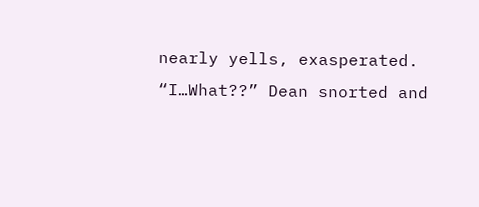nearly yells, exasperated. “I…What??” Dean snorted and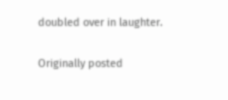doubled over in laughter.

Originally posted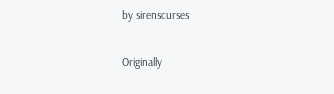by sirenscurses

Originally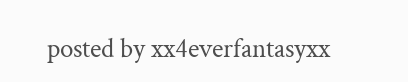posted by xx4everfantasyxx